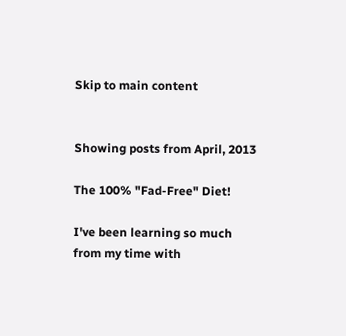Skip to main content


Showing posts from April, 2013

The 100% "Fad-Free" Diet!

I've been learning so much from my time with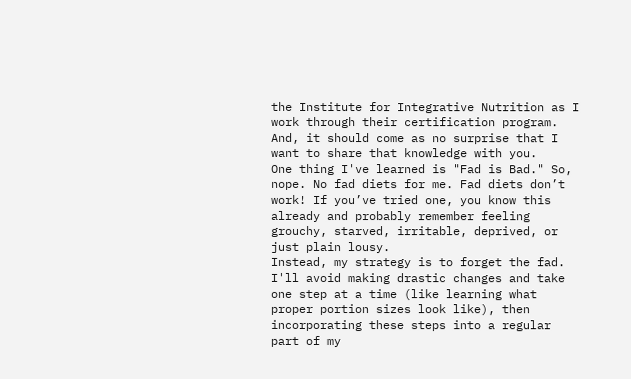the Institute for Integrative Nutrition as I work through their certification program. And, it should come as no surprise that I want to share that knowledge with you.
One thing I've learned is "Fad is Bad." So, nope. No fad diets for me. Fad diets don’t work! If you’ve tried one, you know this already and probably remember feeling grouchy, starved, irritable, deprived, or just plain lousy.
Instead, my strategy is to forget the fad. I'll avoid making drastic changes and take one step at a time (like learning what proper portion sizes look like), then incorporating these steps into a regular part of my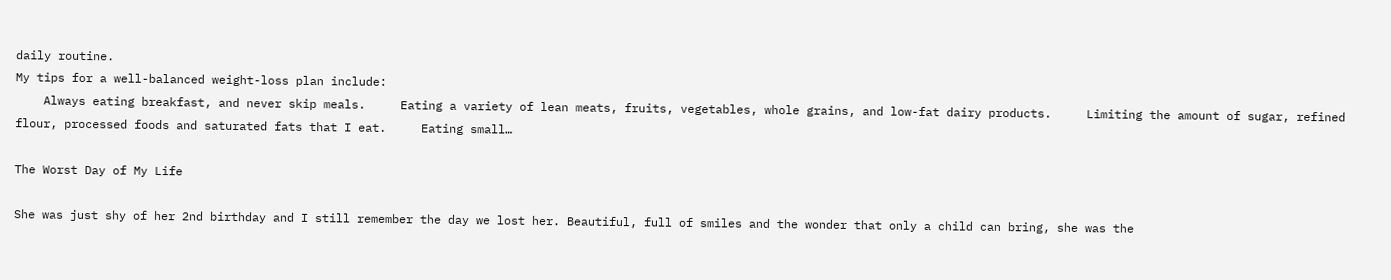daily routine.
My tips for a well-balanced weight-loss plan include:
    Always eating breakfast, and never skip meals.     Eating a variety of lean meats, fruits, vegetables, whole grains, and low-fat dairy products.     Limiting the amount of sugar, refined flour, processed foods and saturated fats that I eat.     Eating small…

The Worst Day of My Life

She was just shy of her 2nd birthday and I still remember the day we lost her. Beautiful, full of smiles and the wonder that only a child can bring, she was the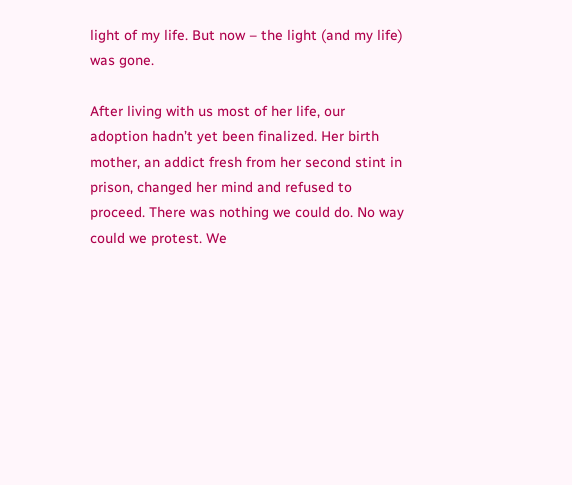light of my life. But now – the light (and my life) was gone.

After living with us most of her life, our adoption hadn’t yet been finalized. Her birth mother, an addict fresh from her second stint in prison, changed her mind and refused to proceed. There was nothing we could do. No way could we protest. We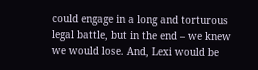could engage in a long and torturous legal battle, but in the end – we knew we would lose. And, Lexi would be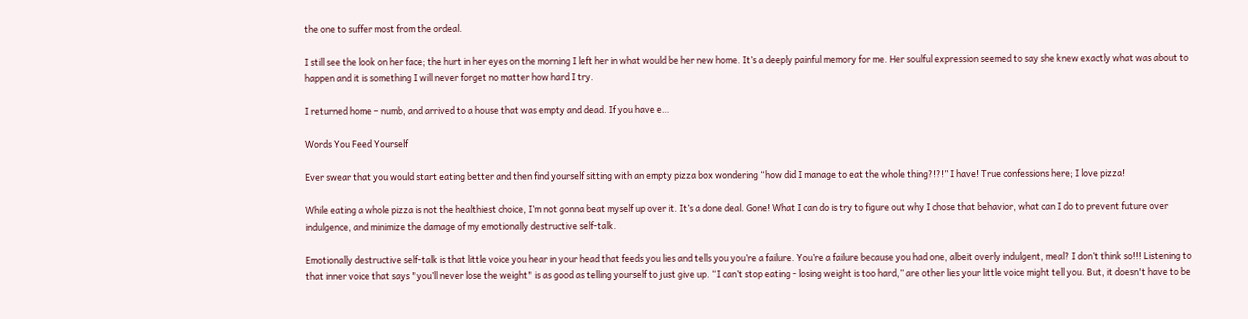the one to suffer most from the ordeal.

I still see the look on her face; the hurt in her eyes on the morning I left her in what would be her new home. It’s a deeply painful memory for me. Her soulful expression seemed to say she knew exactly what was about to happen and it is something I will never forget no matter how hard I try.

I returned home – numb, and arrived to a house that was empty and dead. If you have e…

Words You Feed Yourself

Ever swear that you would start eating better and then find yourself sitting with an empty pizza box wondering “how did I manage to eat the whole thing?!?!” I have! True confessions here; I love pizza!

While eating a whole pizza is not the healthiest choice, I’m not gonna beat myself up over it. It’s a done deal. Gone! What I can do is try to figure out why I chose that behavior, what can I do to prevent future over indulgence, and minimize the damage of my emotionally destructive self-talk.

Emotionally destructive self-talk is that little voice you hear in your head that feeds you lies and tells you you’re a failure. You’re a failure because you had one, albeit overly indulgent, meal? I don’t think so!!! Listening to that inner voice that says "you’ll never lose the weight" is as good as telling yourself to just give up. “I can’t stop eating - losing weight is too hard,” are other lies your little voice might tell you. But, it doesn't have to be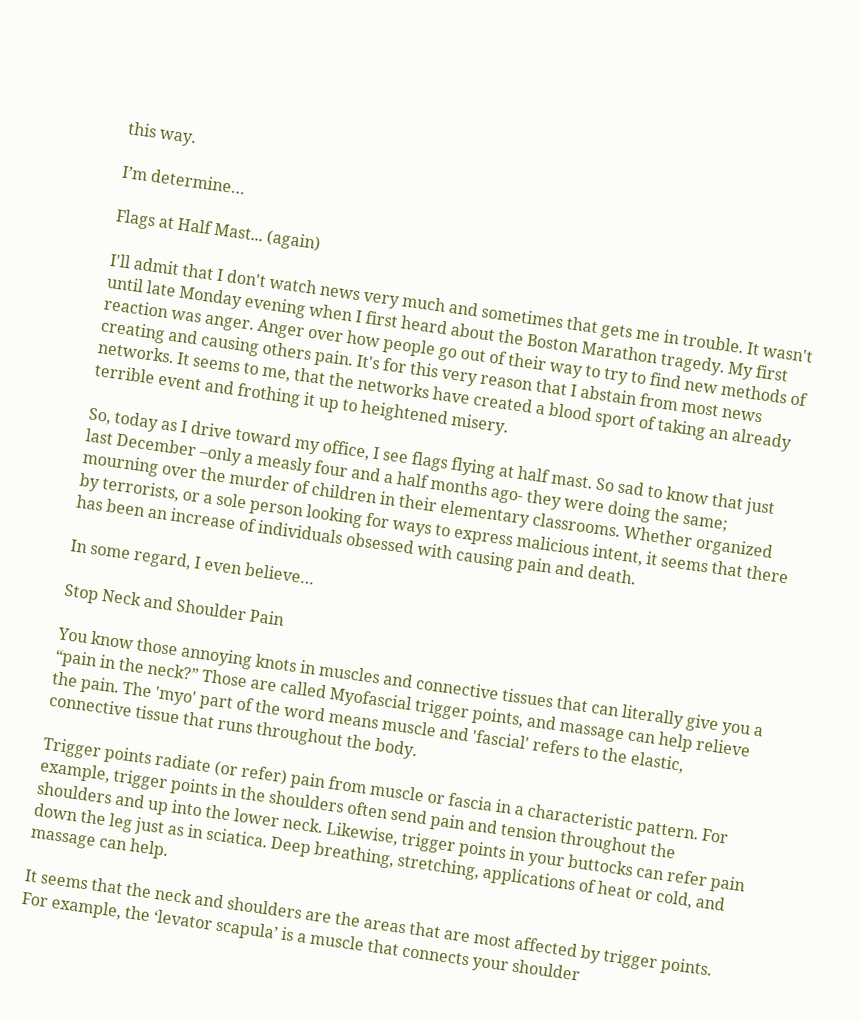this way.

I’m determine…

Flags at Half Mast... (again)

I'll admit that I don't watch news very much and sometimes that gets me in trouble. It wasn't until late Monday evening when I first heard about the Boston Marathon tragedy. My first reaction was anger. Anger over how people go out of their way to try to find new methods of creating and causing others pain. It's for this very reason that I abstain from most news networks. It seems to me, that the networks have created a blood sport of taking an already terrible event and frothing it up to heightened misery.

So, today as I drive toward my office, I see flags flying at half mast. So sad to know that just last December –only a measly four and a half months ago- they were doing the same; mourning over the murder of children in their elementary classrooms. Whether organized by terrorists, or a sole person looking for ways to express malicious intent, it seems that there has been an increase of individuals obsessed with causing pain and death.

In some regard, I even believe…

Stop Neck and Shoulder Pain

You know those annoying knots in muscles and connective tissues that can literally give you a “pain in the neck?” Those are called Myofascial trigger points, and massage can help relieve the pain. The 'myo' part of the word means muscle and 'fascial' refers to the elastic, connective tissue that runs throughout the body.

Trigger points radiate (or refer) pain from muscle or fascia in a characteristic pattern. For example, trigger points in the shoulders often send pain and tension throughout the shoulders and up into the lower neck. Likewise, trigger points in your buttocks can refer pain down the leg just as in sciatica. Deep breathing, stretching, applications of heat or cold, and massage can help.

It seems that the neck and shoulders are the areas that are most affected by trigger points. For example, the ‘levator scapula’ is a muscle that connects your shoulder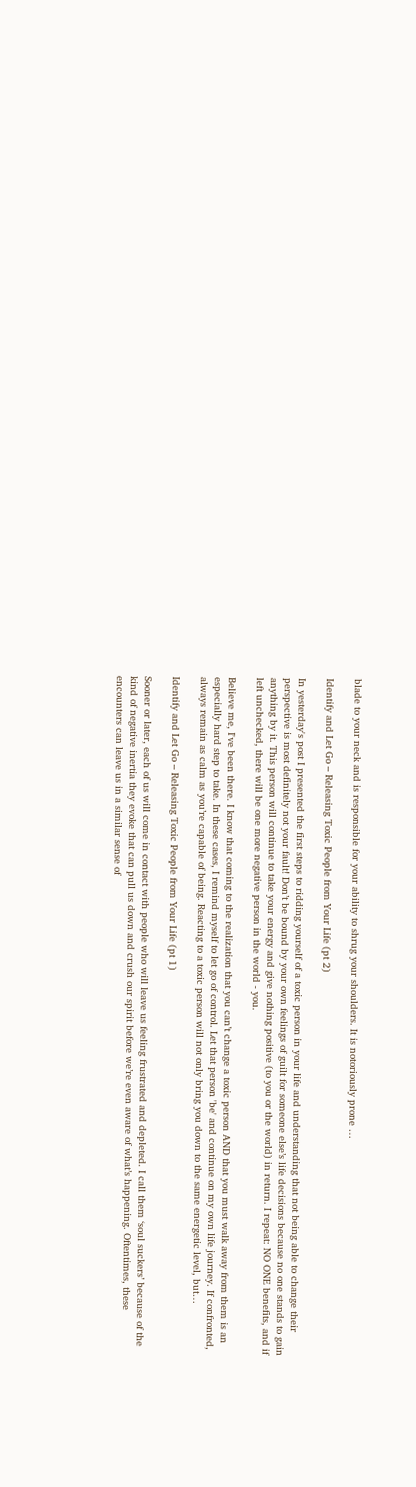blade to your neck and is responsible for your ability to shrug your shoulders. It is notoriously prone …

Identify and Let Go – Releasing Toxic People from Your Life (pt 2)

In yesterday's post I presented the first steps to ridding yourself of a toxic person in your life and understanding that not being able to change their perspective is most definitely not your fault! Don’t be bound by your own feelings of guilt for someone else’s life decisions because no one stands to gain anything by it. This person will continue to take your energy and give nothing positive (to you or the world) in return. I repeat: NO ONE benefits, and if left unchecked, there will be one more negative person in the world - you.

Believe me, I've been there. I know that coming to the realization that you can’t change a toxic person AND that you must walk away from them is an especially hard step to take. In these cases, I remind myself to let go of control. Let that person 'be' and continue on my own life journey. If confronted, always remain as calm as you’re capable of being. Reacting to a toxic person will not only bring you down to the same energetic level, but…

Identify and Let Go – Releasing Toxic People from Your Life (pt 1)

Sooner or later, each of us will come in contact with people who will leave us feeling frustrated and depleted. I call them ‘soul suckers’ because of the kind of negative inertia they evoke that can pull us down and crush our spirit before we’re even aware of what’s happening. Oftentimes, these encounters can leave us in a similar sense of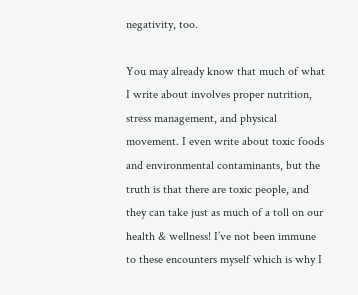negativity, too.

You may already know that much of what I write about involves proper nutrition, stress management, and physical movement. I even write about toxic foods and environmental contaminants, but the truth is that there are toxic people, and they can take just as much of a toll on our health & wellness! I’ve not been immune to these encounters myself which is why I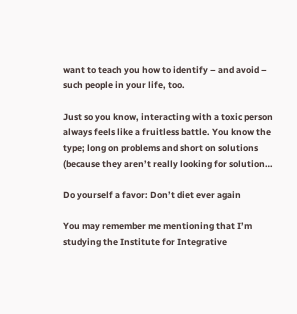want to teach you how to identify – and avoid – such people in your life, too.

Just so you know, interacting with a toxic person always feels like a fruitless battle. You know the type; long on problems and short on solutions (because they aren’t really looking for solution…

Do yourself a favor: Don’t diet ever again

You may remember me mentioning that I’m studying the Institute for Integrative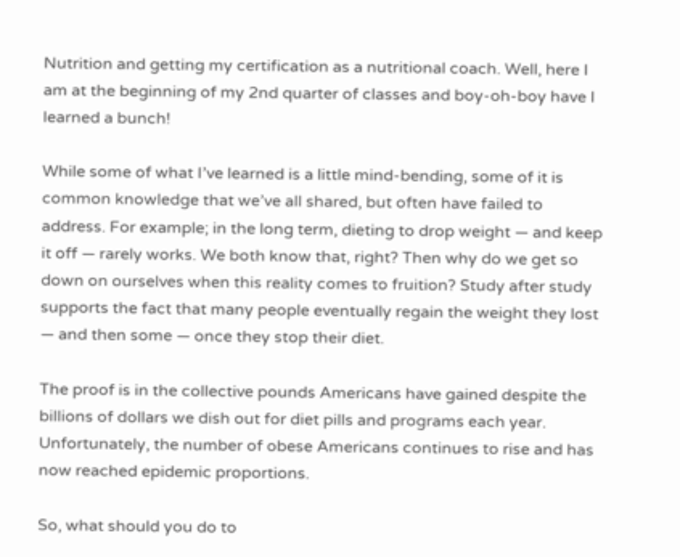Nutrition and getting my certification as a nutritional coach. Well, here I am at the beginning of my 2nd quarter of classes and boy-oh-boy have I learned a bunch!

While some of what I’ve learned is a little mind-bending, some of it is common knowledge that we’ve all shared, but often have failed to address. For example; in the long term, dieting to drop weight — and keep it off — rarely works. We both know that, right? Then why do we get so down on ourselves when this reality comes to fruition? Study after study supports the fact that many people eventually regain the weight they lost — and then some — once they stop their diet.

The proof is in the collective pounds Americans have gained despite the billions of dollars we dish out for diet pills and programs each year. Unfortunately, the number of obese Americans continues to rise and has now reached epidemic proportions.

So, what should you do to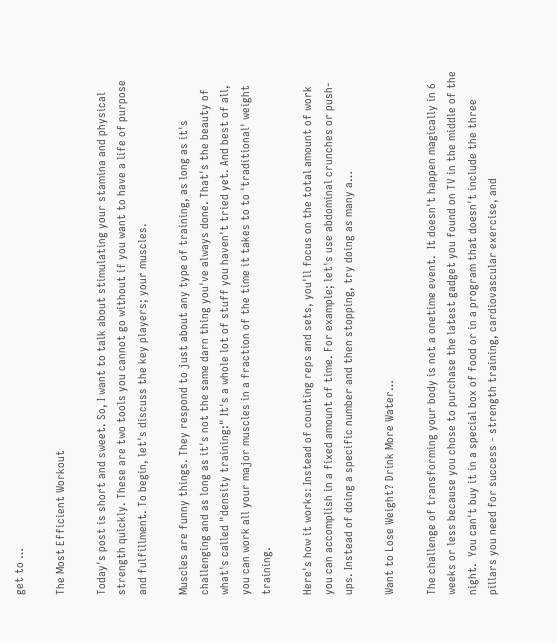get to …

The Most Efficient Workout

Today's post is short and sweet. So, I want to talk about stimulating your stamina and physical strength quickly. These are two tools you cannot go without if you want to have a life of purpose and fulfillment. To begin, let's discuss the key players; your muscles.

Muscles are funny things. They respond to just about any type of training, as long as it's challenging and as long as it's not the same darn thing you've always done. That's the beauty of what's called "density training:" It's a whole lot of stuff you haven't tried yet. And best of all, you can work all your major muscles in a fraction of the time it takes to to 'traditional' weight training.

Here's how it works: Instead of counting reps and sets, you'll focus on the total amount of work you can accomplish in a fixed amount of time. For example; let's use abdominal crunches or push-ups. Instead of doing a specific number and then stopping, try doing as many a…

Want to Lose Weight? Drink More Water…

The challenge of transforming your body is not a onetime event.  It doesn't happen magically in 6 weeks or less because you chose to purchase the latest gadget you found on TV in the middle of the night.  You can't buy it in a special box of food or in a program that doesn't include the three pillars you need for success - strength training, cardiovascular exercise, and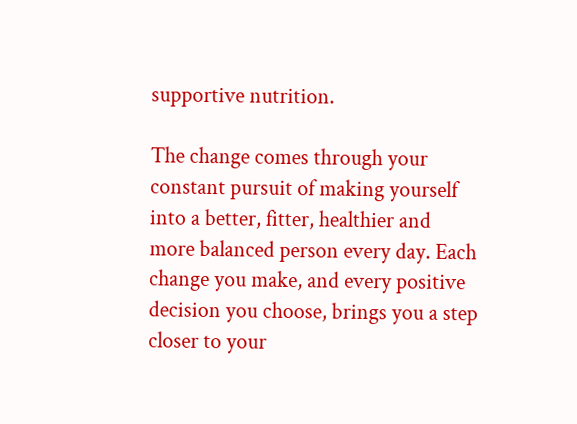supportive nutrition.

The change comes through your constant pursuit of making yourself into a better, fitter, healthier and more balanced person every day. Each change you make, and every positive decision you choose, brings you a step closer to your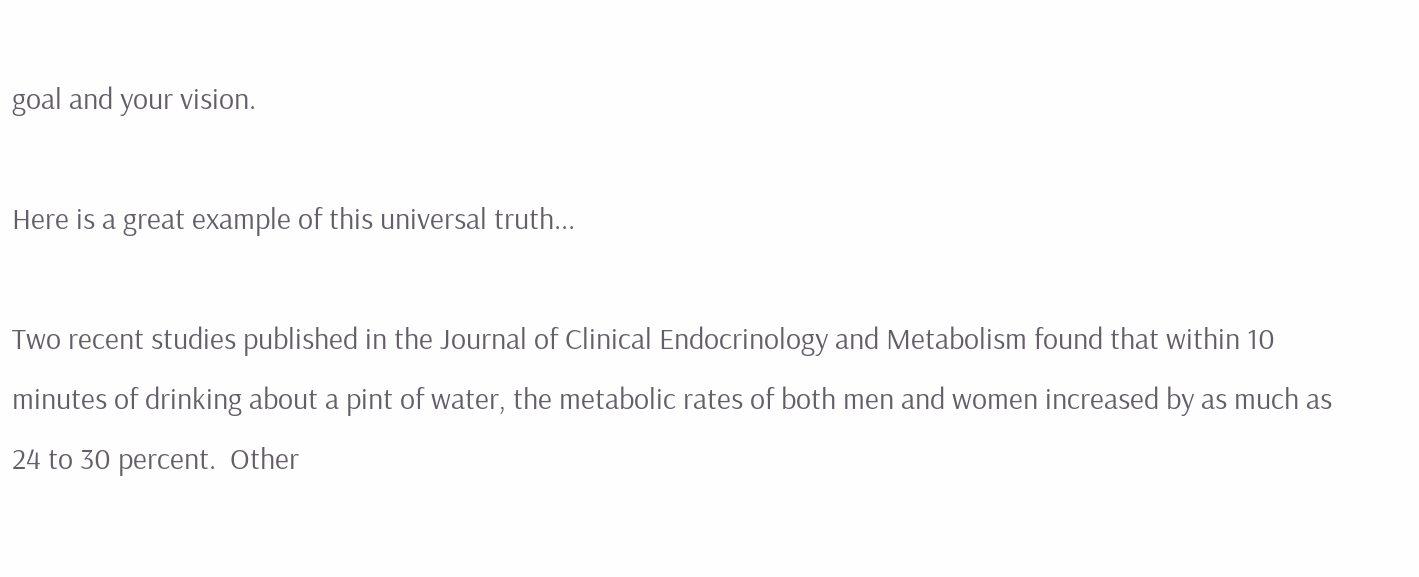goal and your vision.

Here is a great example of this universal truth...

Two recent studies published in the Journal of Clinical Endocrinology and Metabolism found that within 10 minutes of drinking about a pint of water, the metabolic rates of both men and women increased by as much as 24 to 30 percent.  Other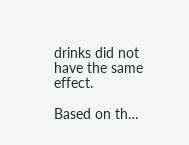drinks did not have the same effect.

Based on th…